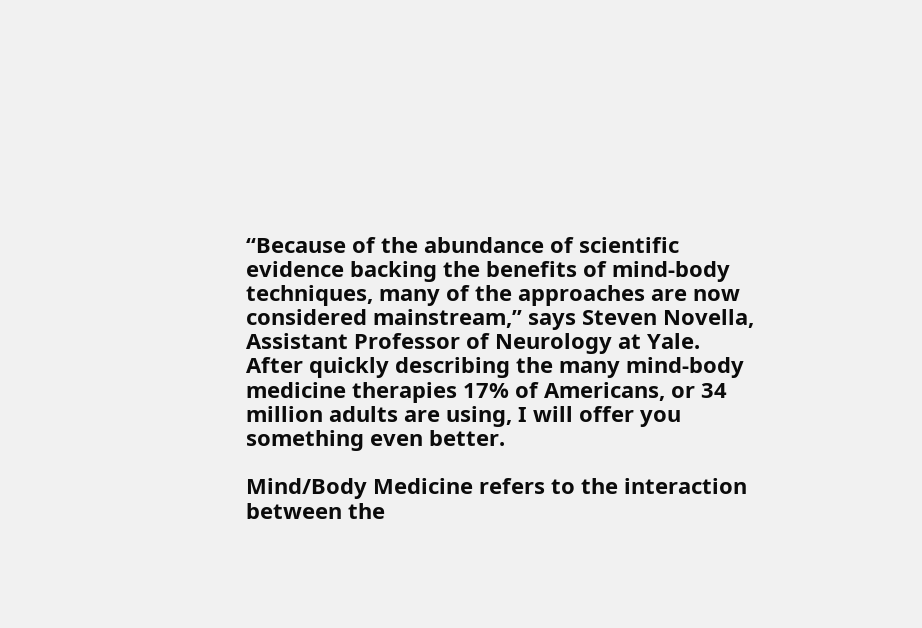“Because of the abundance of scientific evidence backing the benefits of mind-body techniques, many of the approaches are now considered mainstream,” says Steven Novella,  Assistant Professor of Neurology at Yale. After quickly describing the many mind-body medicine therapies 17% of Americans, or 34 million adults are using, I will offer you something even better.

Mind/Body Medicine refers to the interaction between the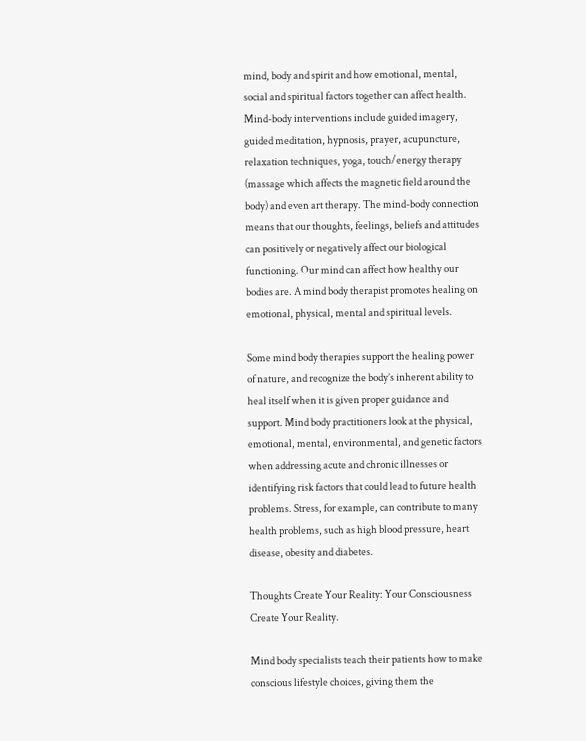mind, body and spirit and how emotional, mental, social and spiritual factors together can affect health. Mind-body interventions include guided imagery, guided meditation, hypnosis, prayer, acupuncture, relaxation techniques, yoga, touch/energy therapy (massage which affects the magnetic field around the body) and even art therapy. The mind-body connection means that our thoughts, feelings, beliefs and attitudes can positively or negatively affect our biological functioning. Our mind can affect how healthy our bodies are. A mind body therapist promotes healing on emotional, physical, mental and spiritual levels.

Some mind body therapies support the healing power of nature, and recognize the body’s inherent ability to heal itself when it is given proper guidance and support. Mind body practitioners look at the physical, emotional, mental, environmental, and genetic factors when addressing acute and chronic illnesses or identifying risk factors that could lead to future health problems. Stress, for example, can contribute to many health problems, such as high blood pressure, heart disease, obesity and diabetes.

Thoughts Create Your Reality: Your Consciousness Create Your Reality.

Mind body specialists teach their patients how to make conscious lifestyle choices, giving them the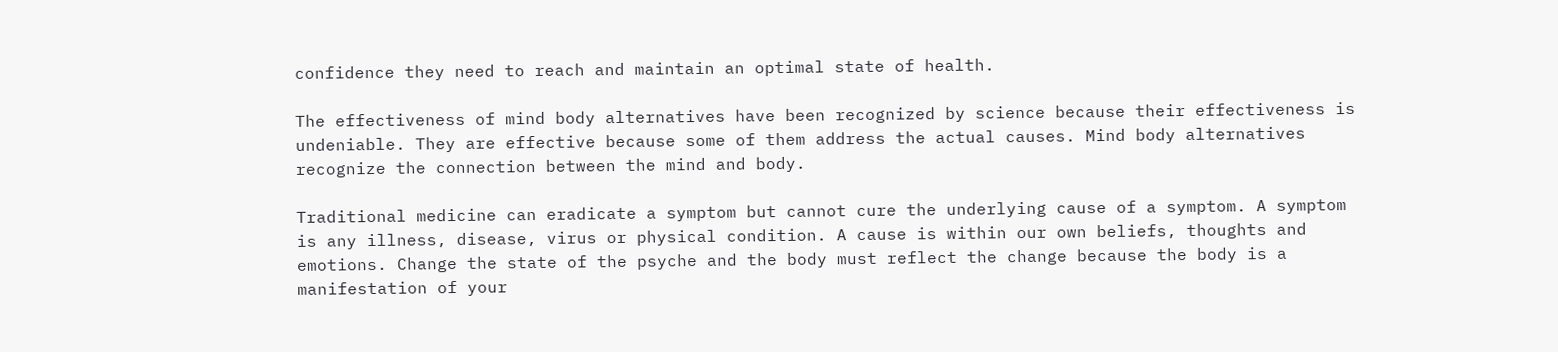confidence they need to reach and maintain an optimal state of health.

The effectiveness of mind body alternatives have been recognized by science because their effectiveness is undeniable. They are effective because some of them address the actual causes. Mind body alternatives recognize the connection between the mind and body.

Traditional medicine can eradicate a symptom but cannot cure the underlying cause of a symptom. A symptom is any illness, disease, virus or physical condition. A cause is within our own beliefs, thoughts and emotions. Change the state of the psyche and the body must reflect the change because the body is a manifestation of your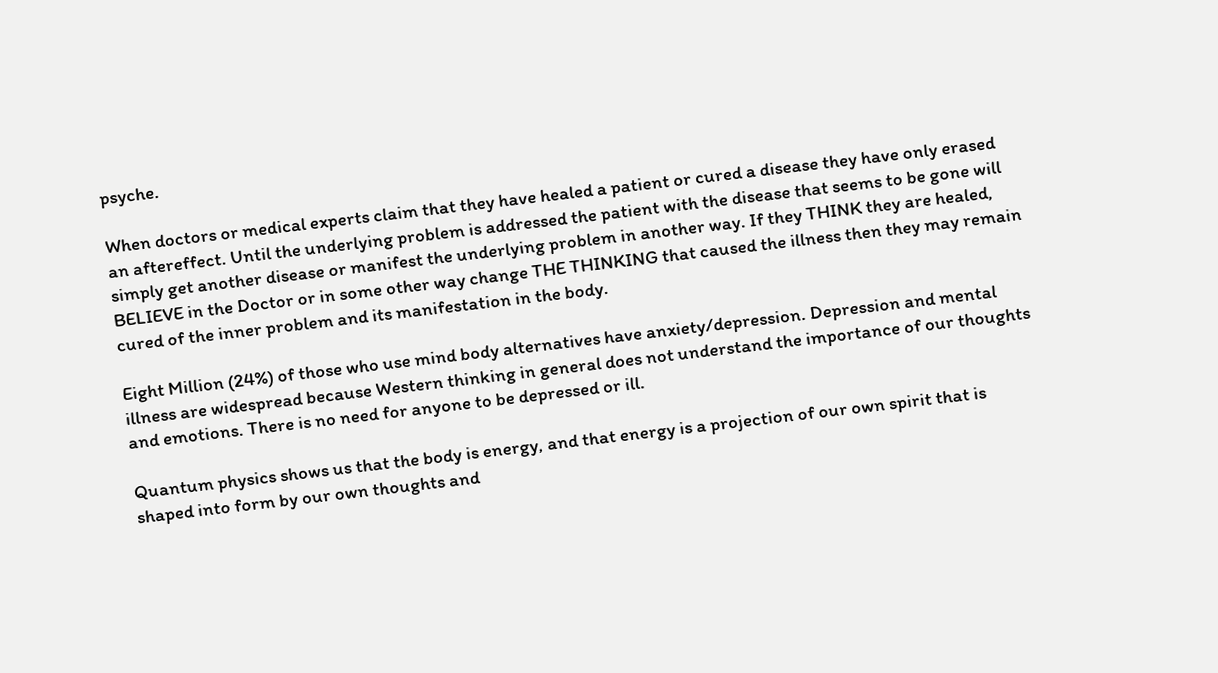psyche.

When doctors or medical experts claim that they have healed a patient or cured a disease they have only erased an aftereffect. Until the underlying problem is addressed the patient with the disease that seems to be gone will simply get another disease or manifest the underlying problem in another way. If they THINK they are healed, BELIEVE in the Doctor or in some other way change THE THINKING that caused the illness then they may remain cured of the inner problem and its manifestation in the body.

Eight Million (24%) of those who use mind body alternatives have anxiety/depression. Depression and mental illness are widespread because Western thinking in general does not understand the importance of our thoughts and emotions. There is no need for anyone to be depressed or ill.

Quantum physics shows us that the body is energy, and that energy is a projection of our own spirit that is shaped into form by our own thoughts and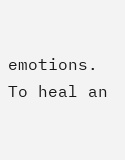emotions. To heal an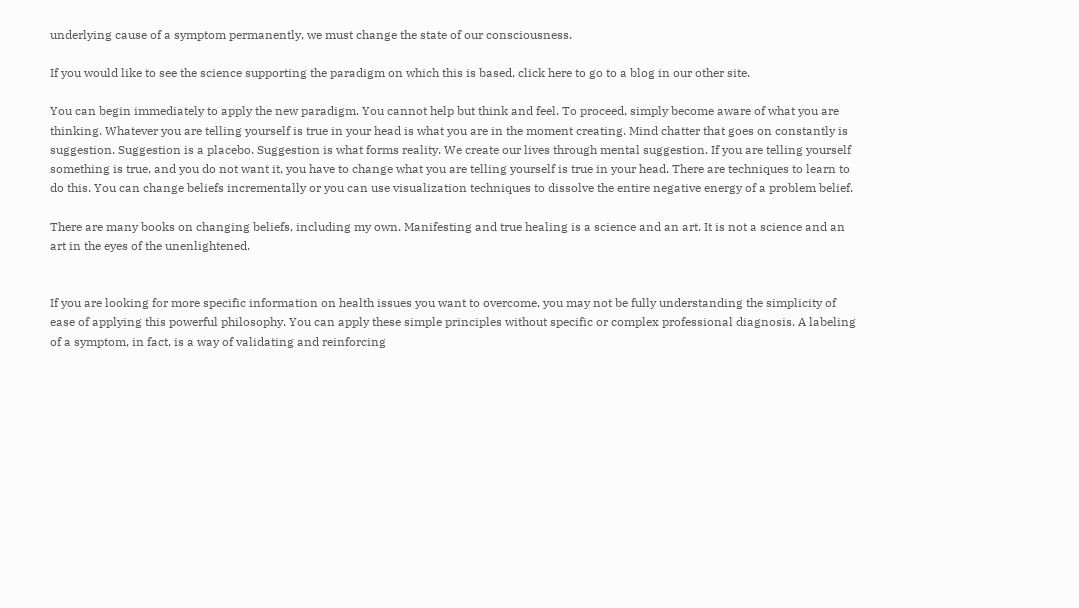underlying cause of a symptom permanently, we must change the state of our consciousness.

If you would like to see the science supporting the paradigm on which this is based, click here to go to a blog in our other site.

You can begin immediately to apply the new paradigm. You cannot help but think and feel. To proceed, simply become aware of what you are thinking. Whatever you are telling yourself is true in your head is what you are in the moment creating. Mind chatter that goes on constantly is suggestion. Suggestion is a placebo. Suggestion is what forms reality. We create our lives through mental suggestion. If you are telling yourself something is true, and you do not want it, you have to change what you are telling yourself is true in your head. There are techniques to learn to do this. You can change beliefs incrementally or you can use visualization techniques to dissolve the entire negative energy of a problem belief.

There are many books on changing beliefs, including my own. Manifesting and true healing is a science and an art. It is not a science and an art in the eyes of the unenlightened.


If you are looking for more specific information on health issues you want to overcome, you may not be fully understanding the simplicity of ease of applying this powerful philosophy. You can apply these simple principles without specific or complex professional diagnosis. A labeling of a symptom, in fact, is a way of validating and reinforcing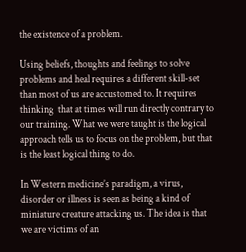the existence of a problem.

Using beliefs, thoughts and feelings to solve problems and heal requires a different skill-set than most of us are accustomed to. It requires thinking  that at times will run directly contrary to our training. What we were taught is the logical approach tells us to focus on the problem, but that is the least logical thing to do.

In Western medicine’s paradigm, a virus, disorder or illness is seen as being a kind of miniature creature attacking us. The idea is that we are victims of an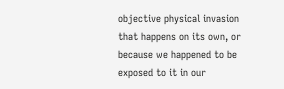objective physical invasion that happens on its own, or because we happened to be exposed to it in our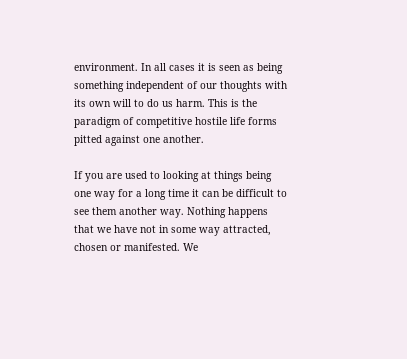environment. In all cases it is seen as being something independent of our thoughts with its own will to do us harm. This is the paradigm of competitive hostile life forms pitted against one another.

If you are used to looking at things being one way for a long time it can be difficult to see them another way. Nothing happens that we have not in some way attracted, chosen or manifested. We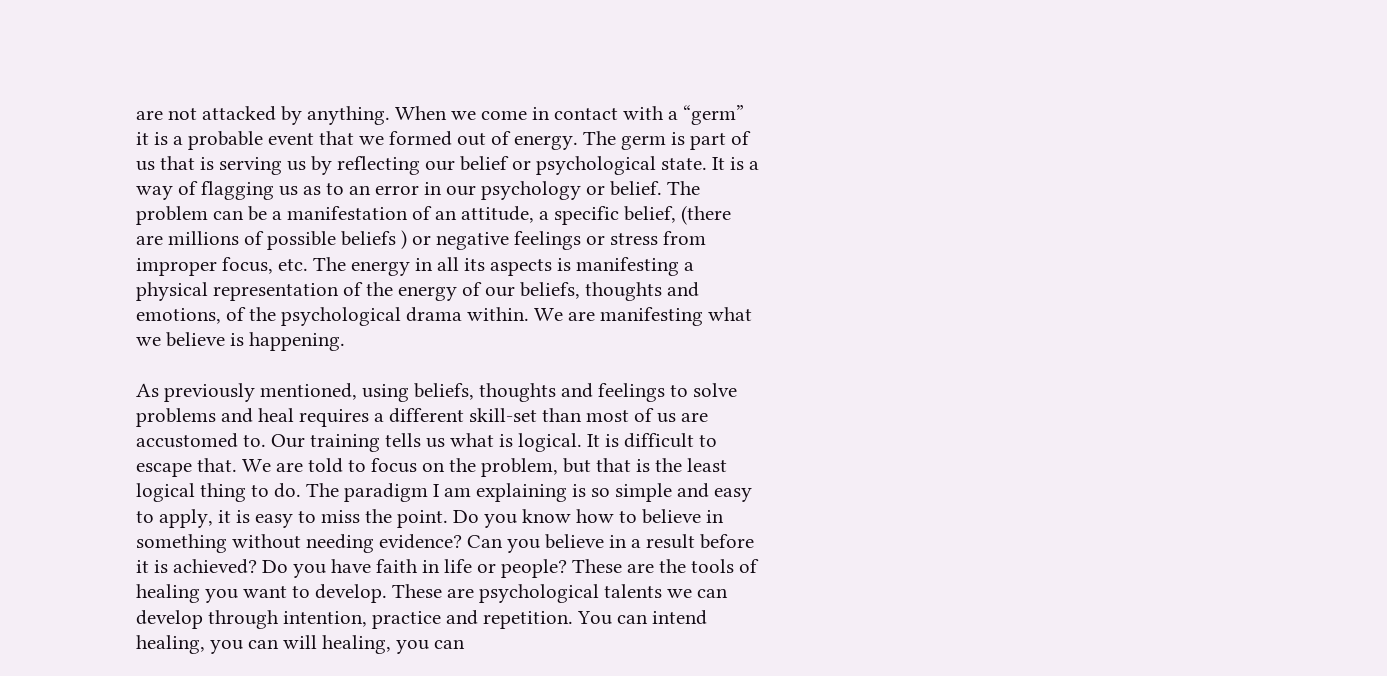are not attacked by anything. When we come in contact with a “germ” it is a probable event that we formed out of energy. The germ is part of us that is serving us by reflecting our belief or psychological state. It is a way of flagging us as to an error in our psychology or belief. The problem can be a manifestation of an attitude, a specific belief, (there are millions of possible beliefs ) or negative feelings or stress from improper focus, etc. The energy in all its aspects is manifesting a physical representation of the energy of our beliefs, thoughts and emotions, of the psychological drama within. We are manifesting what we believe is happening.

As previously mentioned, using beliefs, thoughts and feelings to solve problems and heal requires a different skill-set than most of us are accustomed to. Our training tells us what is logical. It is difficult to escape that. We are told to focus on the problem, but that is the least logical thing to do. The paradigm I am explaining is so simple and easy to apply, it is easy to miss the point. Do you know how to believe in something without needing evidence? Can you believe in a result before it is achieved? Do you have faith in life or people? These are the tools of healing you want to develop. These are psychological talents we can develop through intention, practice and repetition. You can intend healing, you can will healing, you can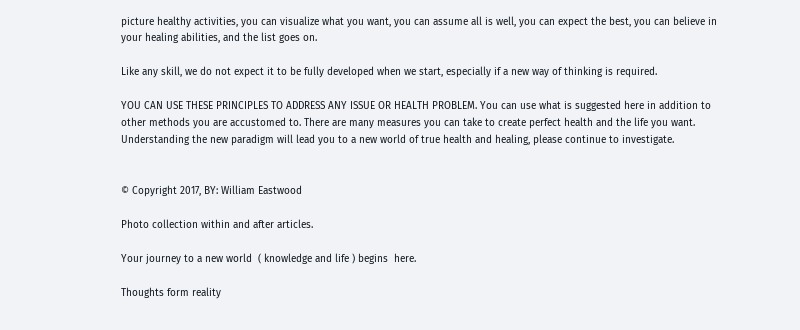picture healthy activities, you can visualize what you want, you can assume all is well, you can expect the best, you can believe in your healing abilities, and the list goes on.

Like any skill, we do not expect it to be fully developed when we start, especially if a new way of thinking is required.

YOU CAN USE THESE PRINCIPLES TO ADDRESS ANY ISSUE OR HEALTH PROBLEM. You can use what is suggested here in addition to other methods you are accustomed to. There are many measures you can take to create perfect health and the life you want. Understanding the new paradigm will lead you to a new world of true health and healing, please continue to investigate.


© Copyright 2017, BY: William Eastwood

Photo collection within and after articles.

Your journey to a new world  ( knowledge and life ) begins  here.

Thoughts form reality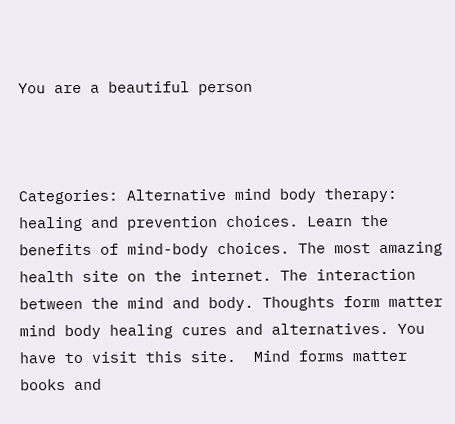You are a beautiful person



Categories: Alternative mind body therapy: healing and prevention choices. Learn the benefits of mind-body choices. The most amazing health site on the internet. The interaction between the mind and body. Thoughts form matter mind body healing cures and alternatives. You have to visit this site.  Mind forms matter books and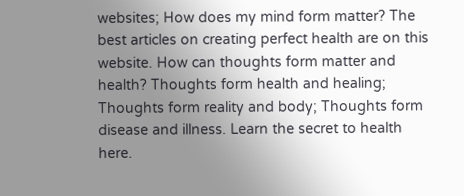websites; How does my mind form matter? The best articles on creating perfect health are on this website. How can thoughts form matter and health? Thoughts form health and healing; Thoughts form reality and body; Thoughts form disease and illness. Learn the secret to health here.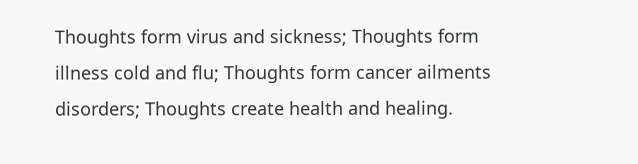Thoughts form virus and sickness; Thoughts form illness cold and flu; Thoughts form cancer ailments disorders; Thoughts create health and healing.